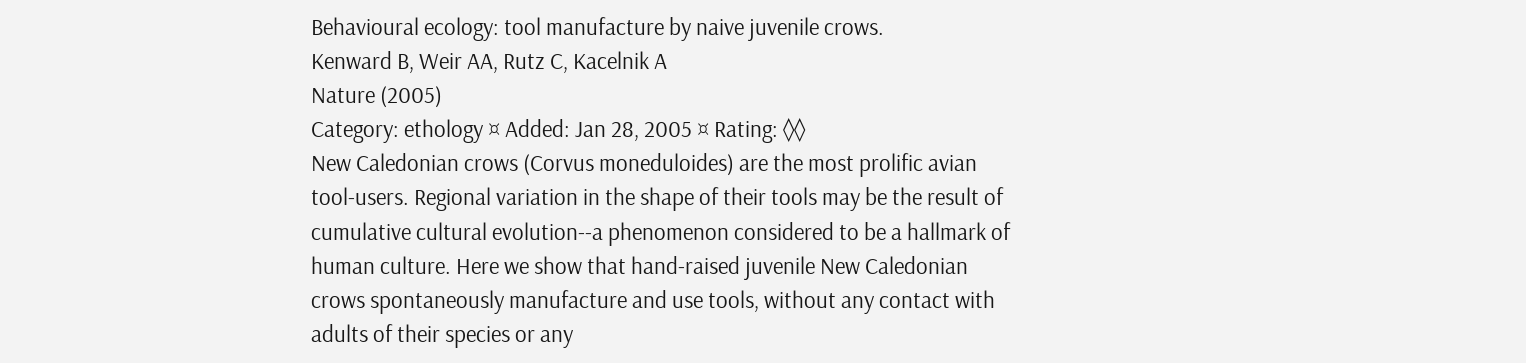Behavioural ecology: tool manufacture by naive juvenile crows.
Kenward B, Weir AA, Rutz C, Kacelnik A
Nature (2005)
Category: ethology ¤ Added: Jan 28, 2005 ¤ Rating: ◊◊
New Caledonian crows (Corvus moneduloides) are the most prolific avian tool-users. Regional variation in the shape of their tools may be the result of cumulative cultural evolution--a phenomenon considered to be a hallmark of human culture. Here we show that hand-raised juvenile New Caledonian crows spontaneously manufacture and use tools, without any contact with adults of their species or any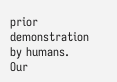prior demonstration by humans. Our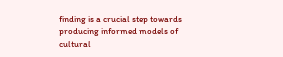finding is a crucial step towards producing informed models of cultural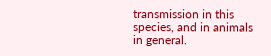transmission in this species, and in animals in general.